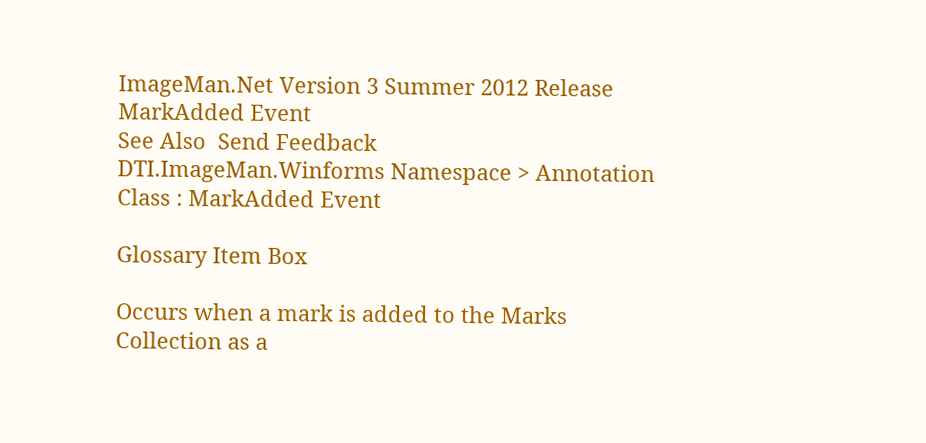ImageMan.Net Version 3 Summer 2012 Release
MarkAdded Event
See Also  Send Feedback
DTI.ImageMan.Winforms Namespace > Annotation Class : MarkAdded Event

Glossary Item Box

Occurs when a mark is added to the Marks Collection as a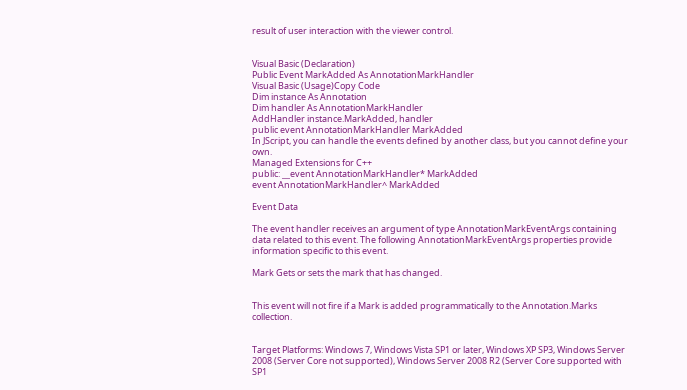result of user interaction with the viewer control.


Visual Basic (Declaration)
Public Event MarkAdded As AnnotationMarkHandler
Visual Basic (Usage)Copy Code
Dim instance As Annotation
Dim handler As AnnotationMarkHandler
AddHandler instance.MarkAdded, handler
public event AnnotationMarkHandler MarkAdded
In JScript, you can handle the events defined by another class, but you cannot define your own.
Managed Extensions for C++
public: __event AnnotationMarkHandler* MarkAdded
event AnnotationMarkHandler^ MarkAdded

Event Data

The event handler receives an argument of type AnnotationMarkEventArgs containing data related to this event. The following AnnotationMarkEventArgs properties provide information specific to this event.

Mark Gets or sets the mark that has changed.


This event will not fire if a Mark is added programmatically to the Annotation.Marks collection.


Target Platforms: Windows 7, Windows Vista SP1 or later, Windows XP SP3, Windows Server 2008 (Server Core not supported), Windows Server 2008 R2 (Server Core supported with SP1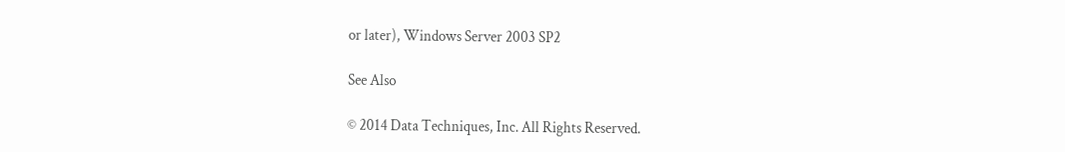or later), Windows Server 2003 SP2

See Also

© 2014 Data Techniques, Inc. All Rights Reserved.